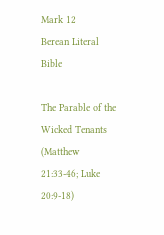Mark 12
Berean Literal Bible

The Parable of the Wicked Tenants
(Matthew 21:33-46; Luke 20:9-18)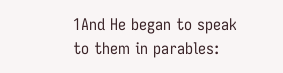1And He began to speak to them in parables: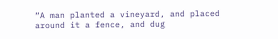“A man planted a vineyard, and placed around it a fence, and dug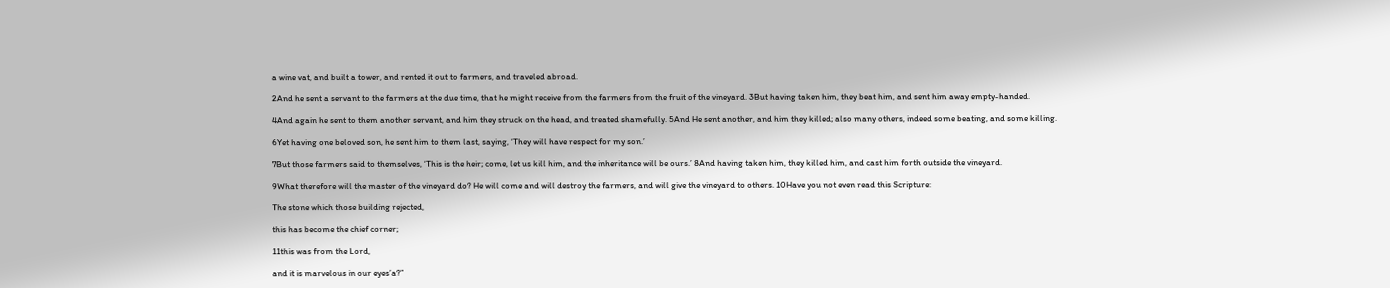a wine vat, and built a tower, and rented it out to farmers, and traveled abroad.

2And he sent a servant to the farmers at the due time, that he might receive from the farmers from the fruit of the vineyard. 3But having taken him, they beat him, and sent him away empty-handed.

4And again he sent to them another servant, and him they struck on the head, and treated shamefully. 5And He sent another, and him they killed; also many others, indeed some beating, and some killing.

6Yet having one beloved son, he sent him to them last, saying, ‘They will have respect for my son.’

7But those farmers said to themselves, ‘This is the heir; come, let us kill him, and the inheritance will be ours.’ 8And having taken him, they killed him, and cast him forth outside the vineyard.

9What therefore will the master of the vineyard do? He will come and will destroy the farmers, and will give the vineyard to others. 10Have you not even read this Scripture:

The stone which those building rejected,

this has become the chief corner;

11this was from the Lord,

and it is marvelous in our eyes’a?”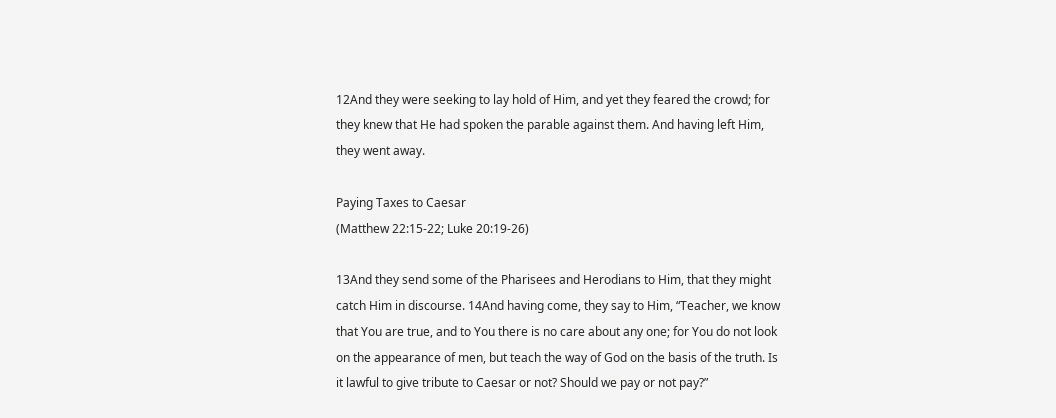12And they were seeking to lay hold of Him, and yet they feared the crowd; for they knew that He had spoken the parable against them. And having left Him, they went away.

Paying Taxes to Caesar
(Matthew 22:15-22; Luke 20:19-26)

13And they send some of the Pharisees and Herodians to Him, that they might catch Him in discourse. 14And having come, they say to Him, “Teacher, we know that You are true, and to You there is no care about any one; for You do not look on the appearance of men, but teach the way of God on the basis of the truth. Is it lawful to give tribute to Caesar or not? Should we pay or not pay?”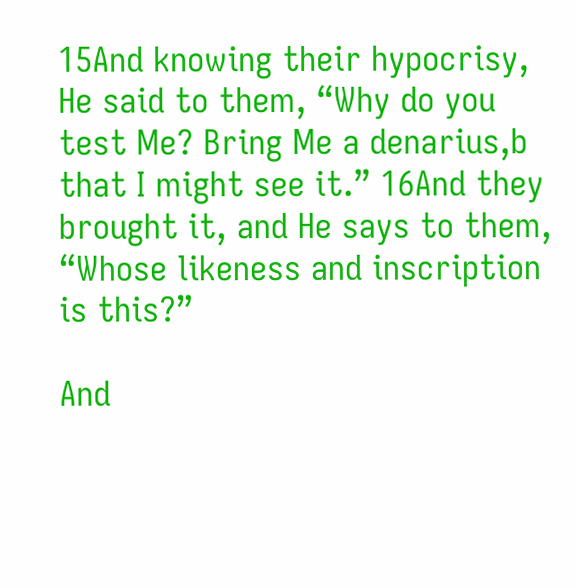15And knowing their hypocrisy, He said to them, “Why do you test Me? Bring Me a denarius,b that I might see it.” 16And they brought it, and He says to them, “Whose likeness and inscription is this?”

And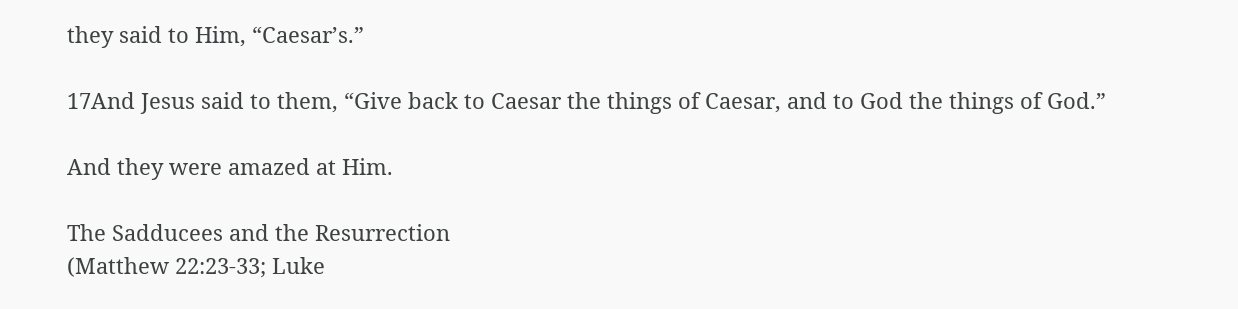they said to Him, “Caesar’s.”

17And Jesus said to them, “Give back to Caesar the things of Caesar, and to God the things of God.”

And they were amazed at Him.

The Sadducees and the Resurrection
(Matthew 22:23-33; Luke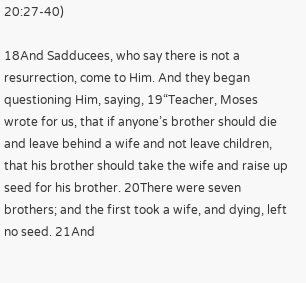20:27-40)

18And Sadducees, who say there is not a resurrection, come to Him. And they began questioning Him, saying, 19“Teacher, Moses wrote for us, that if anyone’s brother should die and leave behind a wife and not leave children, that his brother should take the wife and raise up seed for his brother. 20There were seven brothers; and the first took a wife, and dying, left no seed. 21And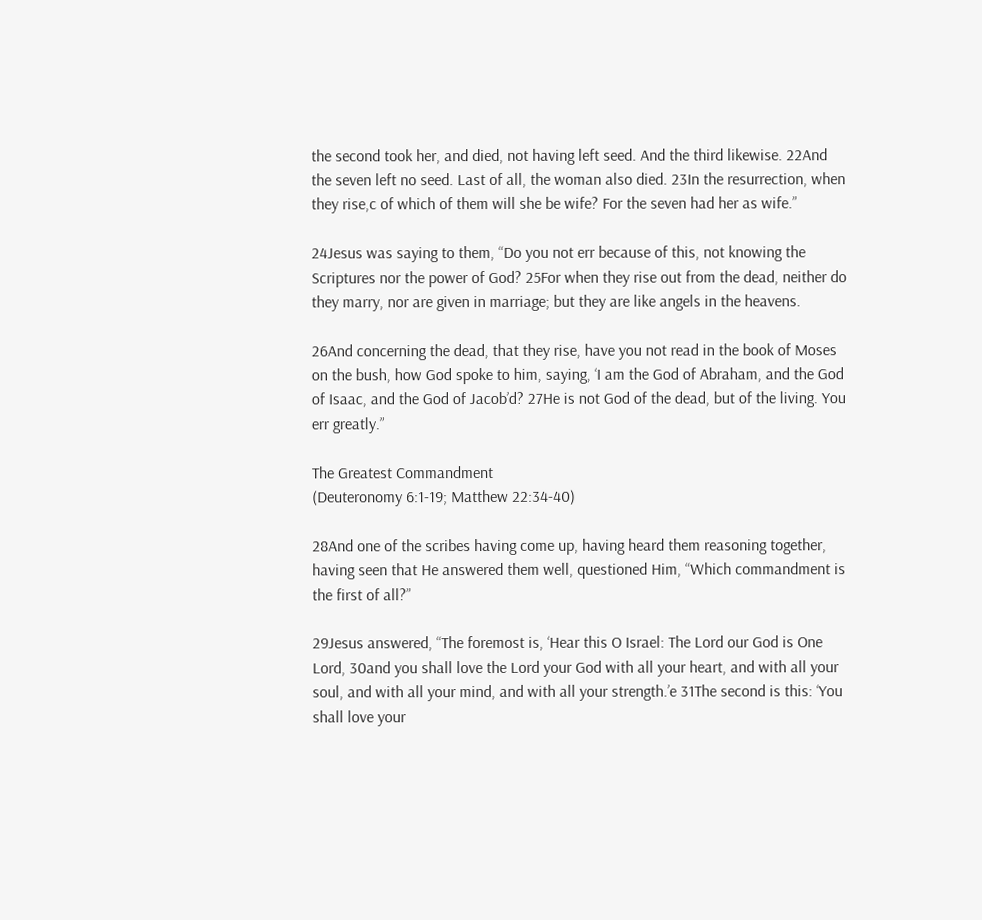the second took her, and died, not having left seed. And the third likewise. 22And the seven left no seed. Last of all, the woman also died. 23In the resurrection, when they rise,c of which of them will she be wife? For the seven had her as wife.”

24Jesus was saying to them, “Do you not err because of this, not knowing the Scriptures nor the power of God? 25For when they rise out from the dead, neither do they marry, nor are given in marriage; but they are like angels in the heavens.

26And concerning the dead, that they rise, have you not read in the book of Moses on the bush, how God spoke to him, saying, ‘I am the God of Abraham, and the God of Isaac, and the God of Jacob’d? 27He is not God of the dead, but of the living. You err greatly.”

The Greatest Commandment
(Deuteronomy 6:1-19; Matthew 22:34-40)

28And one of the scribes having come up, having heard them reasoning together, having seen that He answered them well, questioned Him, “Which commandment is the first of all?”

29Jesus answered, “The foremost is, ‘Hear this O Israel: The Lord our God is One Lord, 30and you shall love the Lord your God with all your heart, and with all your soul, and with all your mind, and with all your strength.’e 31The second is this: ‘You shall love your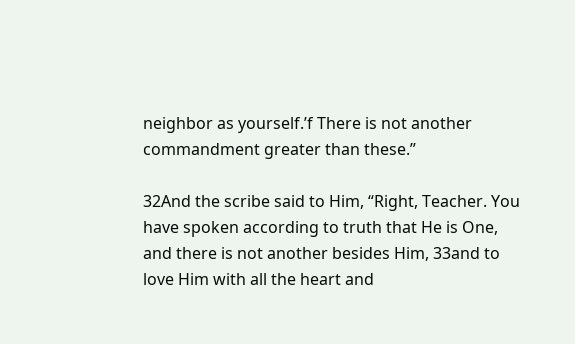neighbor as yourself.’f There is not another commandment greater than these.”

32And the scribe said to Him, “Right, Teacher. You have spoken according to truth that He is One, and there is not another besides Him, 33and to love Him with all the heart and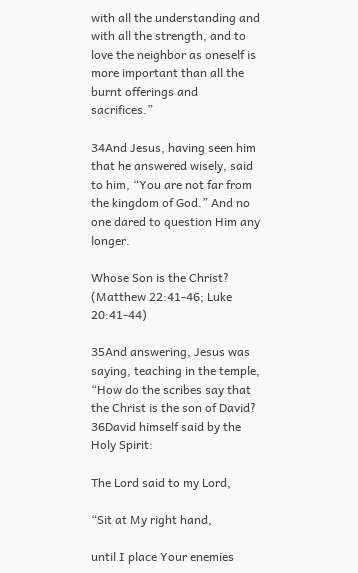with all the understanding and with all the strength, and to love the neighbor as oneself is more important than all the burnt offerings and sacrifices.”

34And Jesus, having seen him that he answered wisely, said to him, “You are not far from the kingdom of God.” And no one dared to question Him any longer.

Whose Son is the Christ?
(Matthew 22:41-46; Luke 20:41-44)

35And answering, Jesus was saying, teaching in the temple, “How do the scribes say that the Christ is the son of David? 36David himself said by the Holy Spirit:

The Lord said to my Lord,

“Sit at My right hand,

until I place Your enemies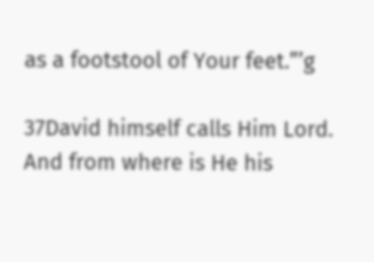as a footstool of Your feet.”’g

37David himself calls Him Lord. And from where is He his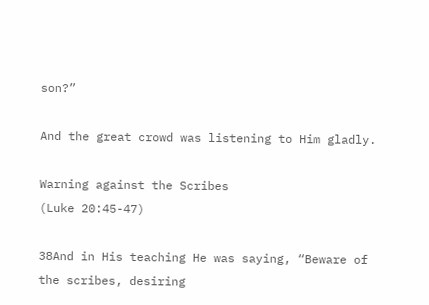son?”

And the great crowd was listening to Him gladly.

Warning against the Scribes
(Luke 20:45-47)

38And in His teaching He was saying, “Beware of the scribes, desiring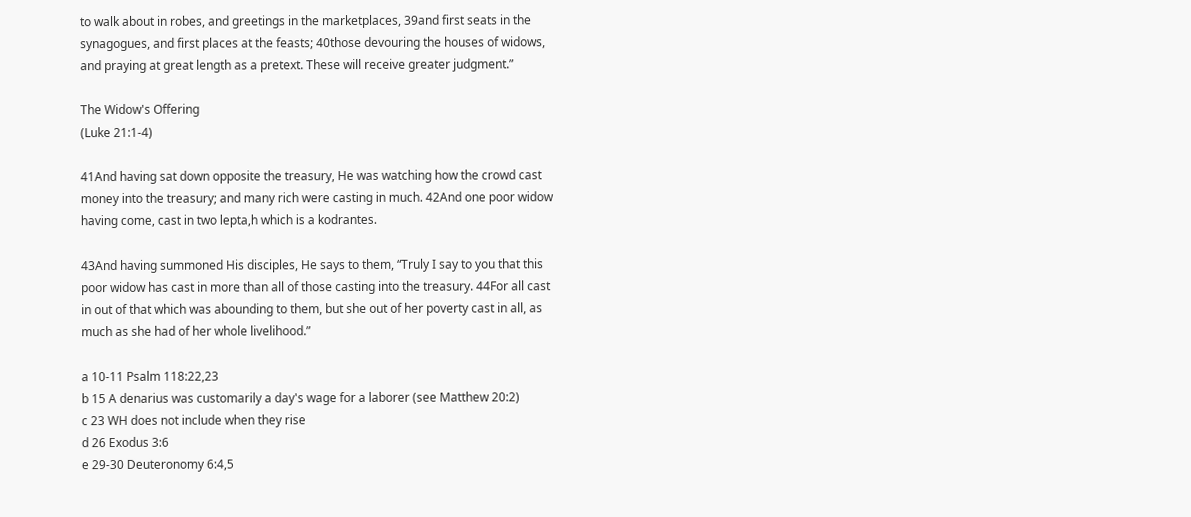to walk about in robes, and greetings in the marketplaces, 39and first seats in the synagogues, and first places at the feasts; 40those devouring the houses of widows, and praying at great length as a pretext. These will receive greater judgment.”

The Widow's Offering
(Luke 21:1-4)

41And having sat down opposite the treasury, He was watching how the crowd cast money into the treasury; and many rich were casting in much. 42And one poor widow having come, cast in two lepta,h which is a kodrantes.

43And having summoned His disciples, He says to them, “Truly I say to you that this poor widow has cast in more than all of those casting into the treasury. 44For all cast in out of that which was abounding to them, but she out of her poverty cast in all, as much as she had of her whole livelihood.”

a 10-11 Psalm 118:22,23
b 15 A denarius was customarily a day's wage for a laborer (see Matthew 20:2)
c 23 WH does not include when they rise
d 26 Exodus 3:6
e 29-30 Deuteronomy 6:4,5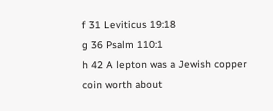f 31 Leviticus 19:18
g 36 Psalm 110:1
h 42 A lepton was a Jewish copper coin worth about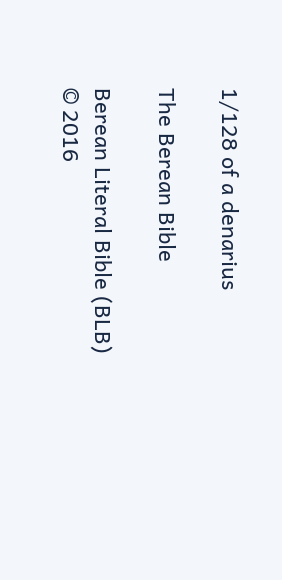1/128 of a denarius

The Berean Bible

Berean Literal Bible (BLB)
© 2016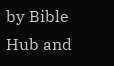by Bible Hub and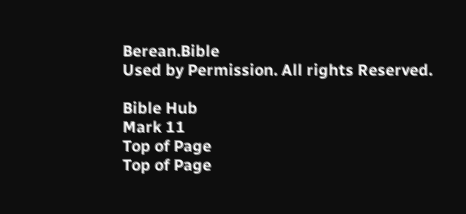Berean.Bible
Used by Permission. All rights Reserved.

Bible Hub
Mark 11
Top of Page
Top of Page